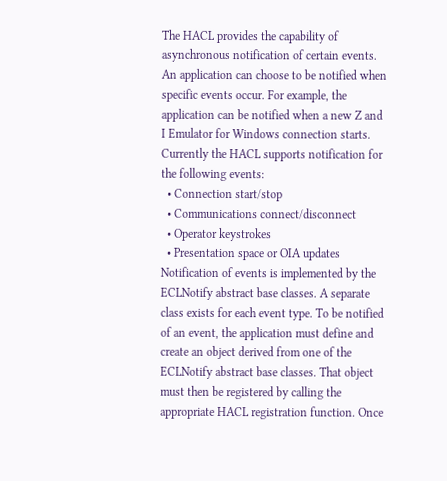The HACL provides the capability of asynchronous notification of certain events. An application can choose to be notified when specific events occur. For example, the application can be notified when a new Z and I Emulator for Windows connection starts. Currently the HACL supports notification for the following events:
  • Connection start/stop
  • Communications connect/disconnect
  • Operator keystrokes
  • Presentation space or OIA updates
Notification of events is implemented by the ECLNotify abstract base classes. A separate class exists for each event type. To be notified of an event, the application must define and create an object derived from one of the ECLNotify abstract base classes. That object must then be registered by calling the appropriate HACL registration function. Once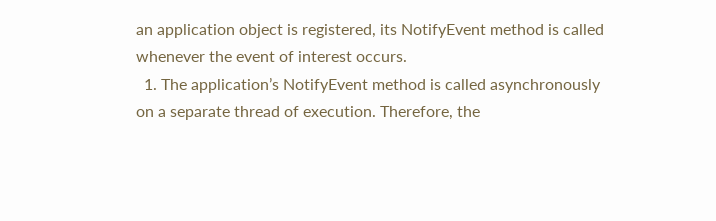an application object is registered, its NotifyEvent method is called whenever the event of interest occurs.
  1. The application’s NotifyEvent method is called asynchronously on a separate thread of execution. Therefore, the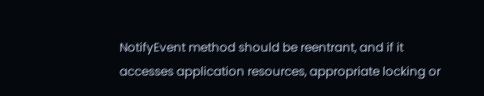NotifyEvent method should be reentrant, and if it accesses application resources, appropriate locking or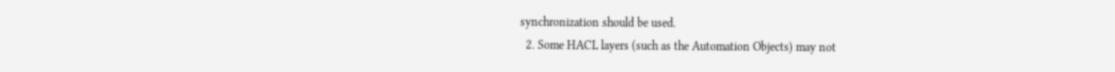synchronization should be used.
  2. Some HACL layers (such as the Automation Objects) may not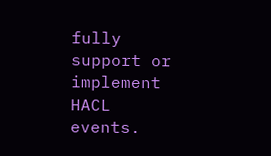fully support or implement HACL events.